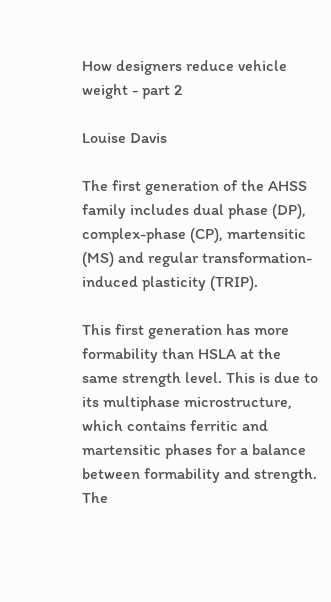How designers reduce vehicle weight - part 2

Louise Davis

The first generation of the AHSS family includes dual phase (DP), complex-phase (CP), martensitic (MS) and regular transformation-induced plasticity (TRIP).

This first generation has more formability than HSLA at the same strength level. This is due to its multiphase microstructure, which contains ferritic and martensitic phases for a balance between formability and strength. The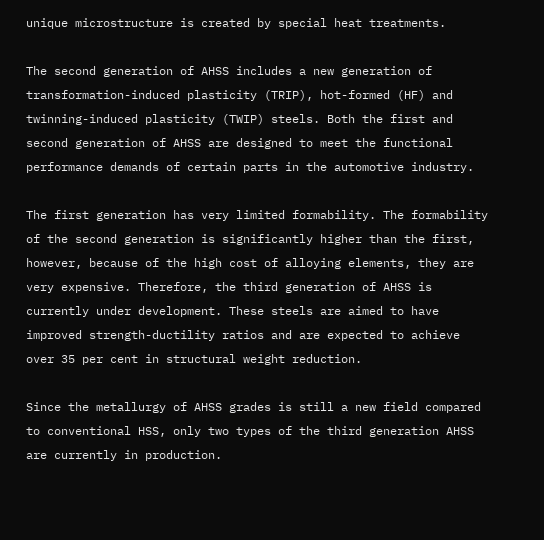unique microstructure is created by special heat treatments.

The second generation of AHSS includes a new generation of transformation-induced plasticity (TRIP), hot-formed (HF) and twinning-induced plasticity (TWIP) steels. Both the first and second generation of AHSS are designed to meet the functional performance demands of certain parts in the automotive industry.

The first generation has very limited formability. The formability of the second generation is significantly higher than the first, however, because of the high cost of alloying elements, they are very expensive. Therefore, the third generation of AHSS is currently under development. These steels are aimed to have improved strength-ductility ratios and are expected to achieve over 35 per cent in structural weight reduction.

Since the metallurgy of AHSS grades is still a new field compared to conventional HSS, only two types of the third generation AHSS are currently in production.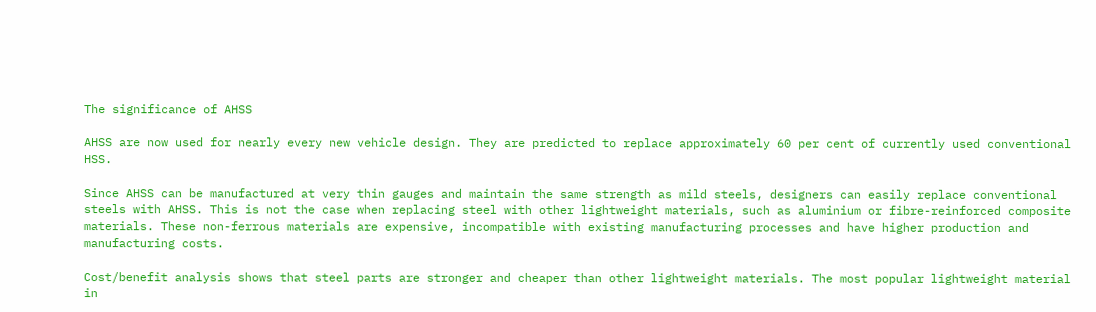The significance of AHSS

AHSS are now used for nearly every new vehicle design. They are predicted to replace approximately 60 per cent of currently used conventional HSS.

Since AHSS can be manufactured at very thin gauges and maintain the same strength as mild steels, designers can easily replace conventional steels with AHSS. This is not the case when replacing steel with other lightweight materials, such as aluminium or fibre-reinforced composite materials. These non-ferrous materials are expensive, incompatible with existing manufacturing processes and have higher production and manufacturing costs.

Cost/benefit analysis shows that steel parts are stronger and cheaper than other lightweight materials. The most popular lightweight material in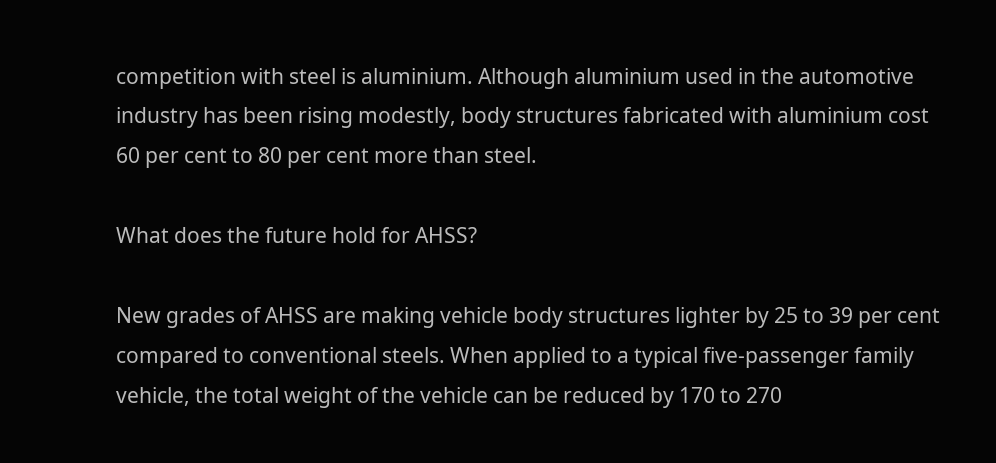competition with steel is aluminium. Although aluminium used in the automotive industry has been rising modestly, body structures fabricated with aluminium cost 60 per cent to 80 per cent more than steel.

What does the future hold for AHSS?

New grades of AHSS are making vehicle body structures lighter by 25 to 39 per cent compared to conventional steels. When applied to a typical five-passenger family vehicle, the total weight of the vehicle can be reduced by 170 to 270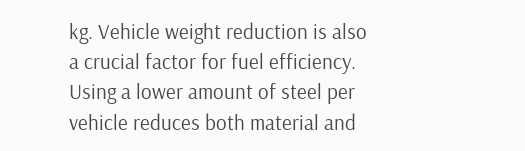kg. Vehicle weight reduction is also a crucial factor for fuel efficiency. Using a lower amount of steel per vehicle reduces both material and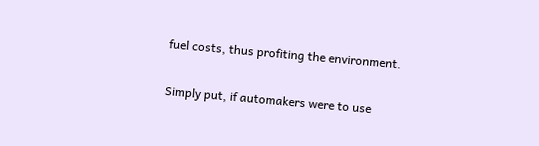fuel costs, thus profiting the environment.

Simply put, if automakers were to use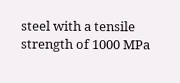steel with a tensile strength of 1000 MPa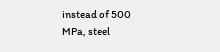instead of 500 MPa, steel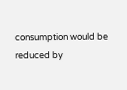consumption would be reduced by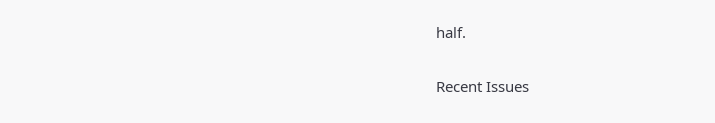half.


Recent Issues